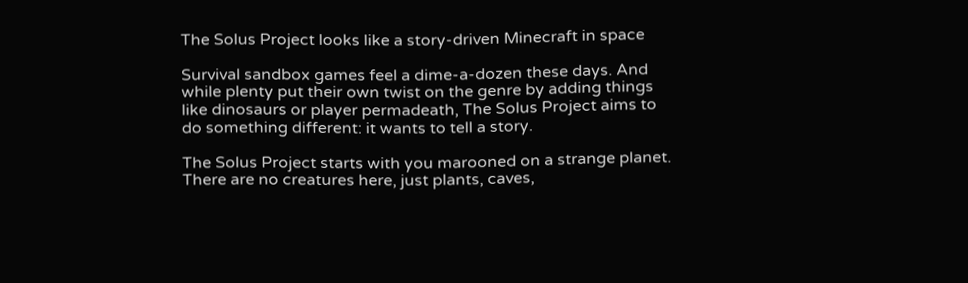The Solus Project looks like a story-driven Minecraft in space

Survival sandbox games feel a dime-a-dozen these days. And while plenty put their own twist on the genre by adding things like dinosaurs or player permadeath, The Solus Project aims to do something different: it wants to tell a story.

The Solus Project starts with you marooned on a strange planet. There are no creatures here, just plants, caves,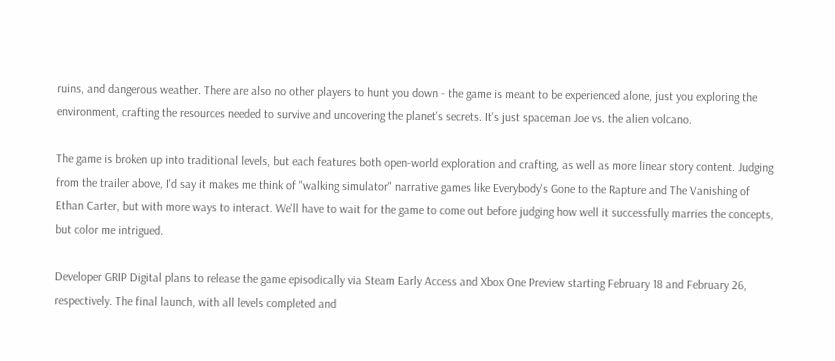ruins, and dangerous weather. There are also no other players to hunt you down - the game is meant to be experienced alone, just you exploring the environment, crafting the resources needed to survive and uncovering the planet's secrets. It's just spaceman Joe vs. the alien volcano.

The game is broken up into traditional levels, but each features both open-world exploration and crafting, as well as more linear story content. Judging from the trailer above, I'd say it makes me think of "walking simulator" narrative games like Everybody's Gone to the Rapture and The Vanishing of Ethan Carter, but with more ways to interact. We'll have to wait for the game to come out before judging how well it successfully marries the concepts, but color me intrigued.

Developer GRIP Digital plans to release the game episodically via Steam Early Access and Xbox One Preview starting February 18 and February 26, respectively. The final launch, with all levels completed and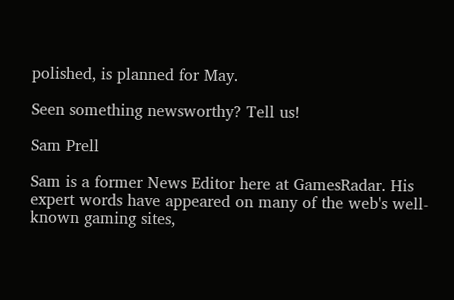polished, is planned for May.

Seen something newsworthy? Tell us!

Sam Prell

Sam is a former News Editor here at GamesRadar. His expert words have appeared on many of the web's well-known gaming sites,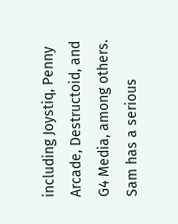including Joystiq, Penny Arcade, Destructoid, and G4 Media, among others. Sam has a serious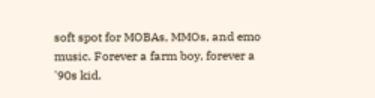soft spot for MOBAs, MMOs, and emo music. Forever a farm boy, forever a '90s kid.